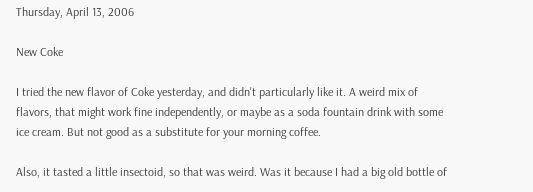Thursday, April 13, 2006

New Coke

I tried the new flavor of Coke yesterday, and didn't particularly like it. A weird mix of flavors, that might work fine independently, or maybe as a soda fountain drink with some ice cream. But not good as a substitute for your morning coffee.

Also, it tasted a little insectoid, so that was weird. Was it because I had a big old bottle of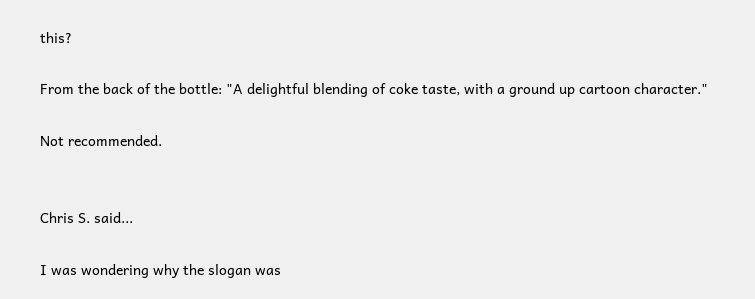this?

From the back of the bottle: "A delightful blending of coke taste, with a ground up cartoon character."

Not recommended.


Chris S. said...

I was wondering why the slogan was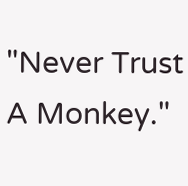"Never Trust A Monkey."